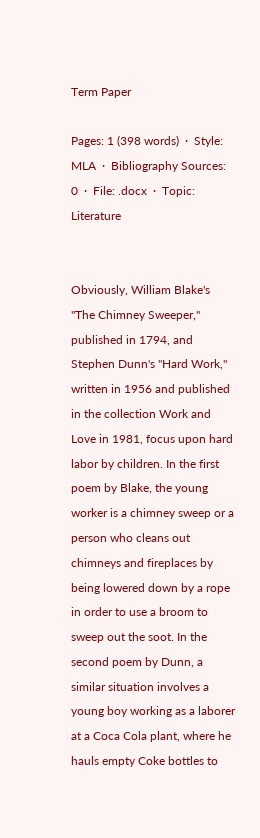Term Paper

Pages: 1 (398 words)  ·  Style: MLA  ·  Bibliography Sources: 0  ·  File: .docx  ·  Topic: Literature


Obviously, William Blake's "The Chimney Sweeper," published in 1794, and Stephen Dunn's "Hard Work," written in 1956 and published in the collection Work and Love in 1981, focus upon hard labor by children. In the first poem by Blake, the young worker is a chimney sweep or a person who cleans out chimneys and fireplaces by being lowered down by a rope in order to use a broom to sweep out the soot. In the second poem by Dunn, a similar situation involves a young boy working as a laborer at a Coca Cola plant, where he hauls empty Coke bottles to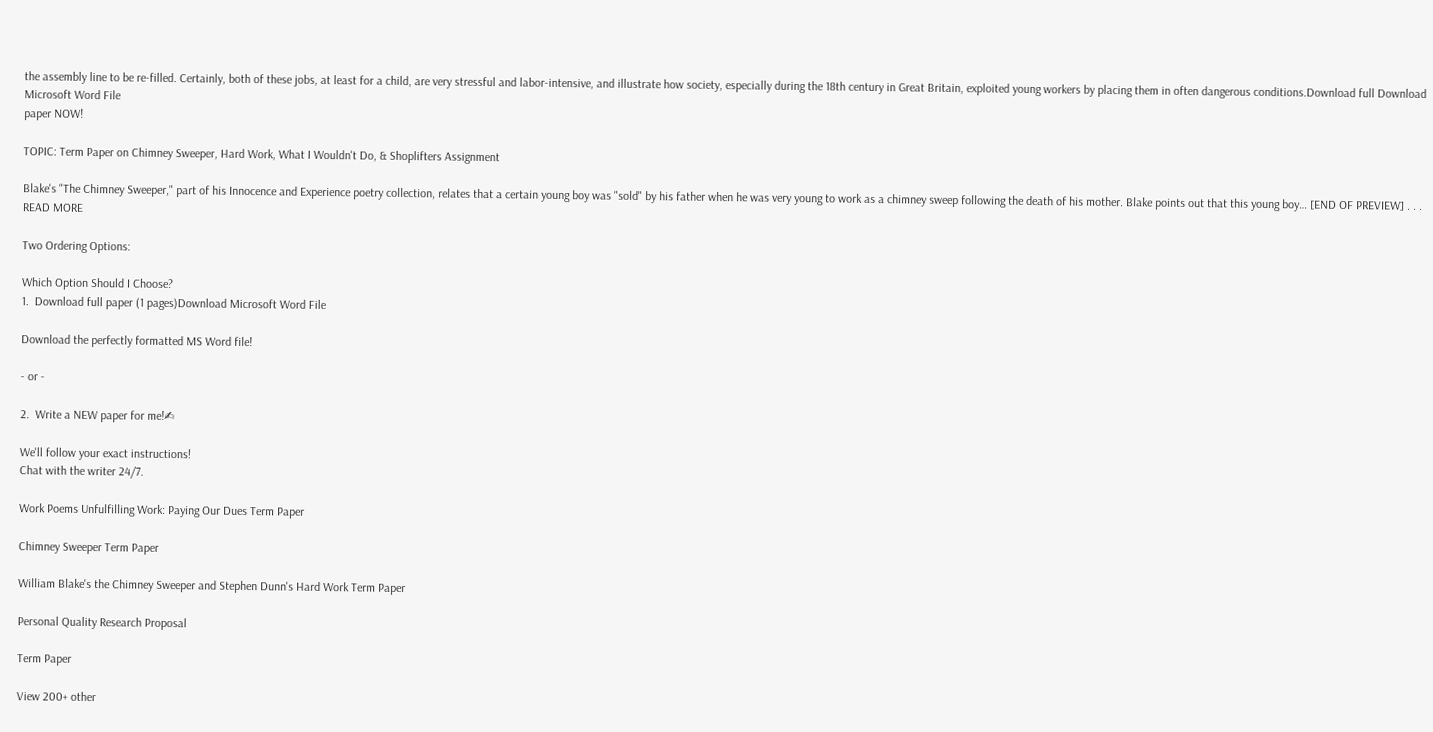the assembly line to be re-filled. Certainly, both of these jobs, at least for a child, are very stressful and labor-intensive, and illustrate how society, especially during the 18th century in Great Britain, exploited young workers by placing them in often dangerous conditions.Download full Download Microsoft Word File
paper NOW!

TOPIC: Term Paper on Chimney Sweeper, Hard Work, What I Wouldn't Do, & Shoplifters Assignment

Blake's "The Chimney Sweeper," part of his Innocence and Experience poetry collection, relates that a certain young boy was "sold" by his father when he was very young to work as a chimney sweep following the death of his mother. Blake points out that this young boy… [END OF PREVIEW] . . . READ MORE

Two Ordering Options:

Which Option Should I Choose?
1.  Download full paper (1 pages)Download Microsoft Word File

Download the perfectly formatted MS Word file!

- or -

2.  Write a NEW paper for me!✍

We'll follow your exact instructions!
Chat with the writer 24/7.

Work Poems Unfulfilling Work: Paying Our Dues Term Paper

Chimney Sweeper Term Paper

William Blake's the Chimney Sweeper and Stephen Dunn's Hard Work Term Paper

Personal Quality Research Proposal

Term Paper

View 200+ other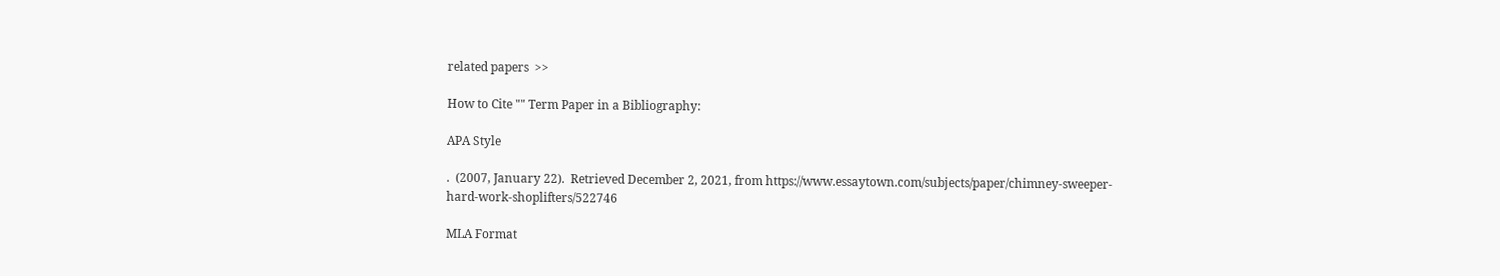related papers  >>

How to Cite "" Term Paper in a Bibliography:

APA Style

.  (2007, January 22).  Retrieved December 2, 2021, from https://www.essaytown.com/subjects/paper/chimney-sweeper-hard-work-shoplifters/522746

MLA Format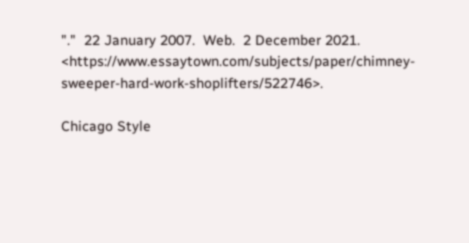"."  22 January 2007.  Web.  2 December 2021. <https://www.essaytown.com/subjects/paper/chimney-sweeper-hard-work-shoplifters/522746>.

Chicago Style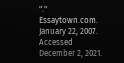"."  Essaytown.com.  January 22, 2007.  Accessed December 2, 2021.